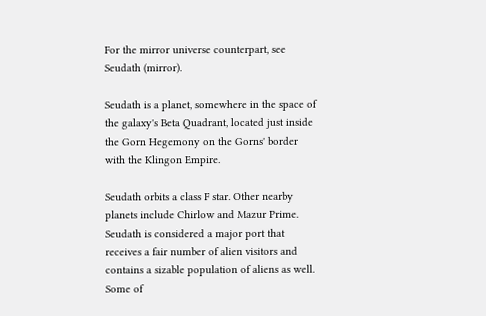For the mirror universe counterpart, see Seudath (mirror).

Seudath is a planet, somewhere in the space of the galaxy's Beta Quadrant, located just inside the Gorn Hegemony on the Gorns' border with the Klingon Empire.

Seudath orbits a class F star. Other nearby planets include Chirlow and Mazur Prime. Seudath is considered a major port that receives a fair number of alien visitors and contains a sizable population of aliens as well. Some of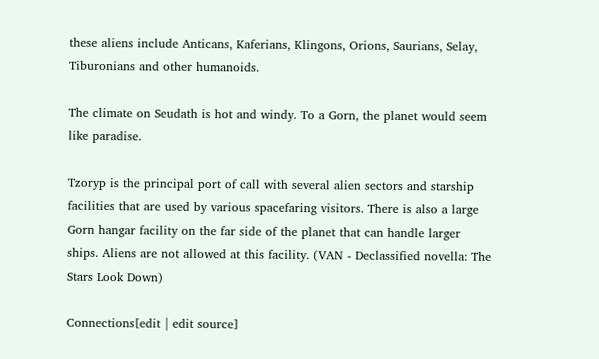these aliens include Anticans, Kaferians, Klingons, Orions, Saurians, Selay, Tiburonians and other humanoids.

The climate on Seudath is hot and windy. To a Gorn, the planet would seem like paradise.

Tzoryp is the principal port of call with several alien sectors and starship facilities that are used by various spacefaring visitors. There is also a large Gorn hangar facility on the far side of the planet that can handle larger ships. Aliens are not allowed at this facility. (VAN - Declassified novella: The Stars Look Down)

Connections[edit | edit source]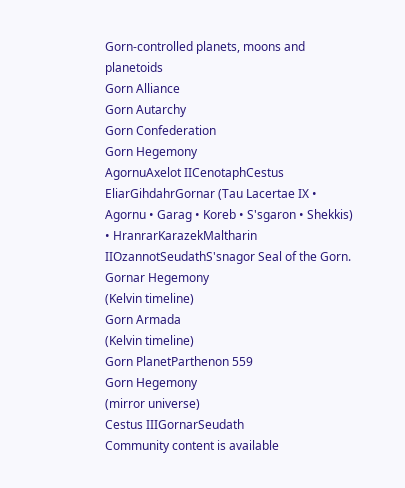Gorn-controlled planets, moons and planetoids
Gorn Alliance
Gorn Autarchy
Gorn Confederation
Gorn Hegemony
AgornuAxelot IICenotaphCestus EliarGihdahrGornar (Tau Lacertae IX • Agornu • Garag • Koreb • S'sgaron • Shekkis) • HranrarKarazekMaltharin IIOzannotSeudathS'snagor Seal of the Gorn.
Gornar Hegemony
(Kelvin timeline)
Gorn Armada
(Kelvin timeline)
Gorn PlanetParthenon 559
Gorn Hegemony
(mirror universe)
Cestus IIIGornarSeudath
Community content is available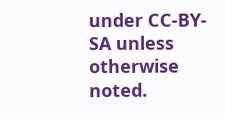under CC-BY-SA unless otherwise noted.